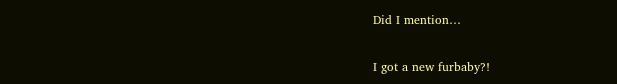Did I mention…

I got a new furbaby?!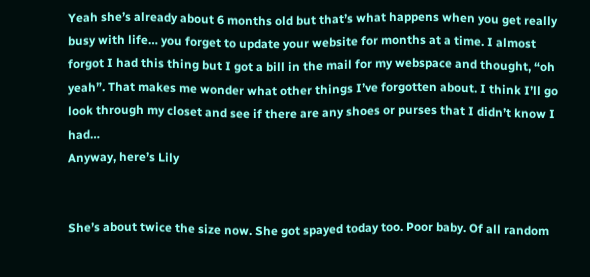Yeah she’s already about 6 months old but that’s what happens when you get really busy with life… you forget to update your website for months at a time. I almost forgot I had this thing but I got a bill in the mail for my webspace and thought, “oh yeah”. That makes me wonder what other things I’ve forgotten about. I think I’ll go look through my closet and see if there are any shoes or purses that I didn’t know I had…
Anyway, here’s Lily


She’s about twice the size now. She got spayed today too. Poor baby. Of all random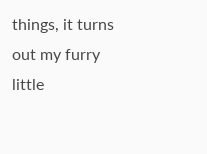things, it turns out my furry little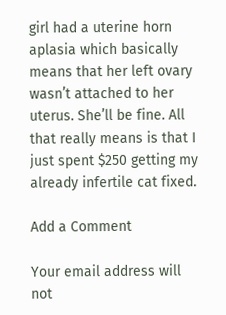girl had a uterine horn aplasia which basically means that her left ovary wasn’t attached to her uterus. She’ll be fine. All that really means is that I just spent $250 getting my already infertile cat fixed.

Add a Comment

Your email address will not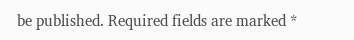be published. Required fields are marked *